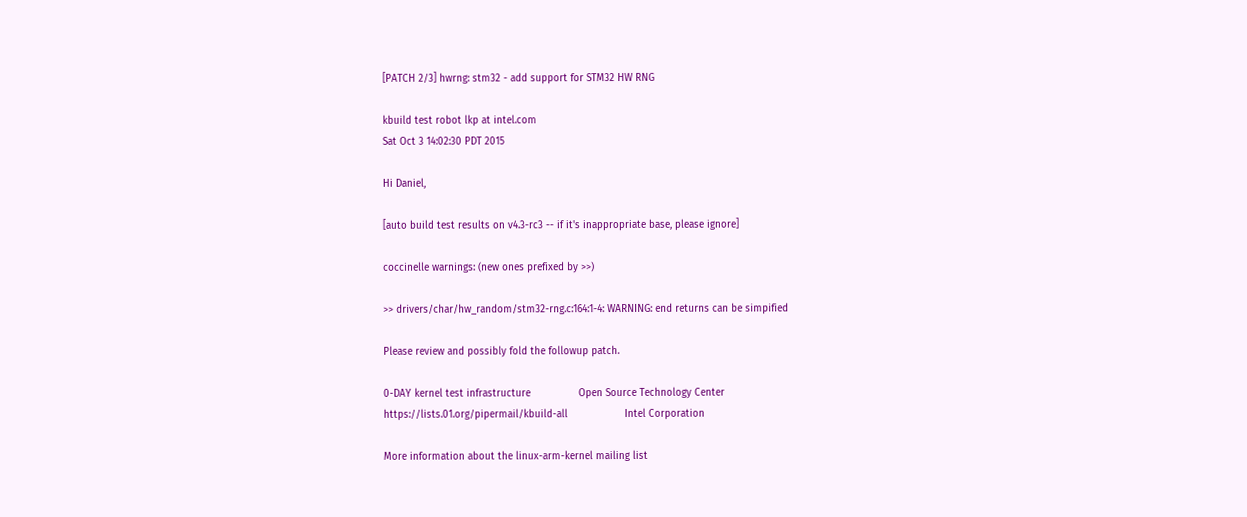[PATCH 2/3] hwrng: stm32 - add support for STM32 HW RNG

kbuild test robot lkp at intel.com
Sat Oct 3 14:02:30 PDT 2015

Hi Daniel,

[auto build test results on v4.3-rc3 -- if it's inappropriate base, please ignore]

coccinelle warnings: (new ones prefixed by >>)

>> drivers/char/hw_random/stm32-rng.c:164:1-4: WARNING: end returns can be simpified

Please review and possibly fold the followup patch.

0-DAY kernel test infrastructure                Open Source Technology Center
https://lists.01.org/pipermail/kbuild-all                   Intel Corporation

More information about the linux-arm-kernel mailing list